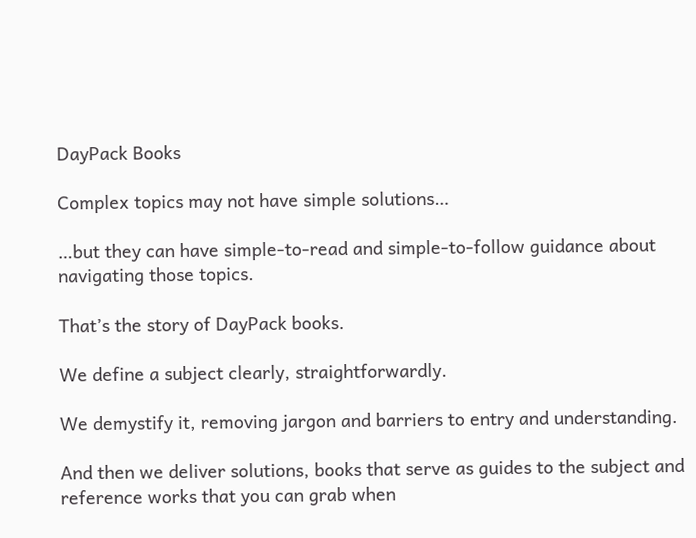DayPack Books

Complex topics may not have simple solutions…

…but they can have simple-to-read and simple-to-follow guidance about navigating those topics.

That’s the story of DayPack books.

We define a subject clearly, straightforwardly.

We demystify it, removing jargon and barriers to entry and understanding.

And then we deliver solutions, books that serve as guides to the subject and reference works that you can grab when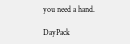you need a hand.

DayPack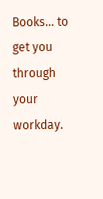Books… to get you through your workday.